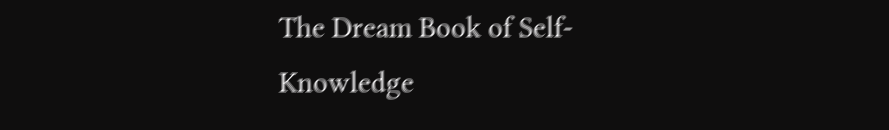The Dream Book of Self-Knowledge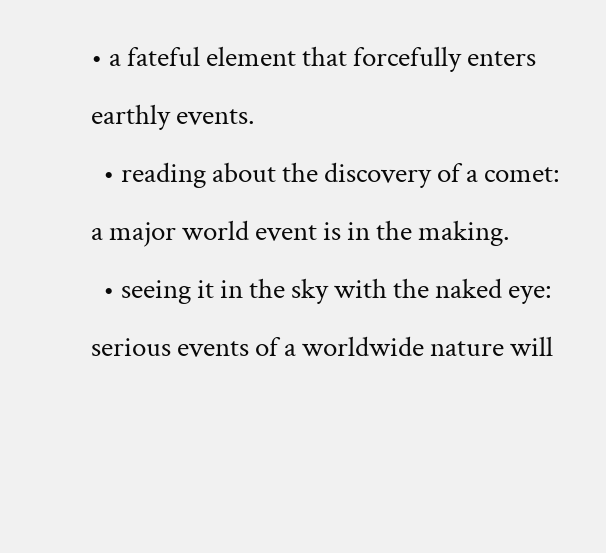• a fateful element that forcefully enters earthly events.
  • reading about the discovery of a comet: a major world event is in the making.
  • seeing it in the sky with the naked eye: serious events of a worldwide nature will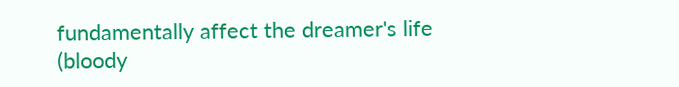fundamentally affect the dreamer's life (bloody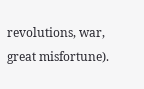revolutions, war, great misfortune).